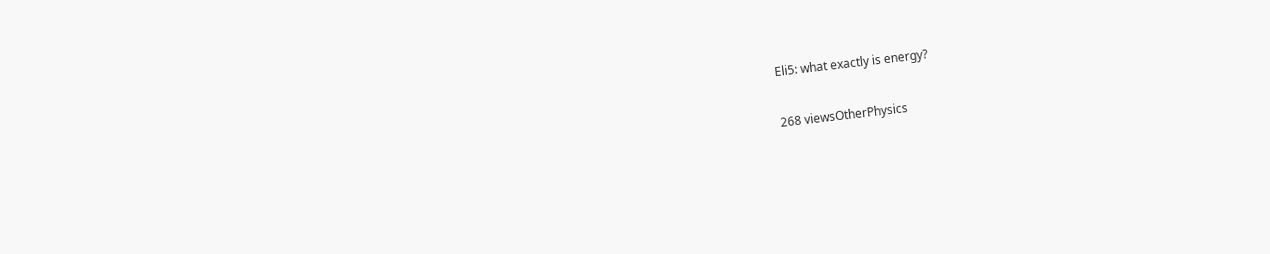Eli5: what exactly is energy?

268 viewsOtherPhysics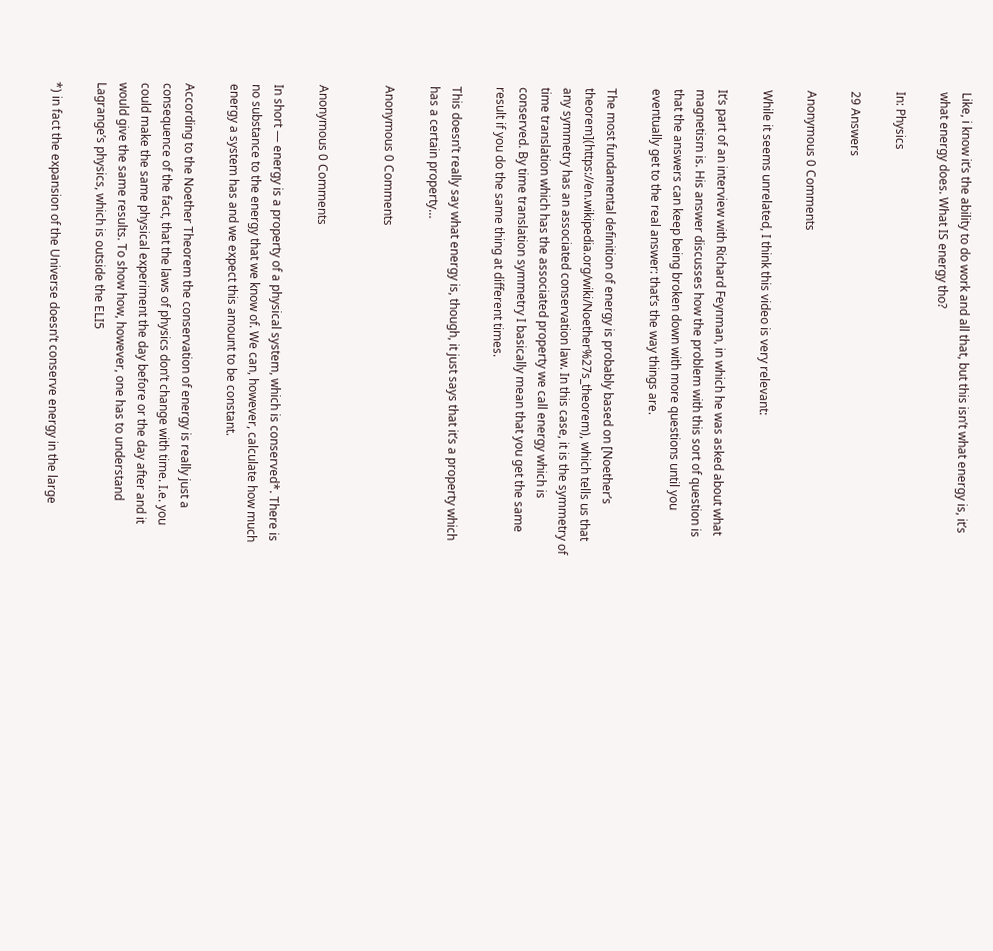Like, i know it’s the ability to do work and all that, but this isn’t what energy is, it’s what energy does. What IS energy tho?

In: Physics

29 Answers

Anonymous 0 Comments

While it seems unrelated, I think this video is very relevant:

It’s part of an interview with Richard Feynman, in which he was asked about what magnetism is. His answer discusses how the problem with this sort of question is that the answers can keep being broken down with more questions until you eventually get to the real answer: that’s the way things are.

The most fundamental definition of energy is probably based on [Noether’s theorem](https://en.wikipedia.org/wiki/Noether%27s_theorem), which tells us that any symmetry has an associated conservation law. In this case, it is the symmetry of time translation which has the associated property we call energy which is conserved. By time translation symmetry I basically mean that you get the same result if you do the same thing at different times.

This doesn’t really say what energy is, though, it just says that it’s a property which has a certain property…

Anonymous 0 Comments


Anonymous 0 Comments

In short — energy is a property of a physical system, which is conserved*. There is no substance to the energy that we know of. We can, however, calculate how much energy a system has and we expect this amount to be constant.

According to the Noether Theorem the conservation of energy is really just a consequence of the fact, that the laws of physics don’t change with time. I.e. you could make the same physical experiment the day before or the day after and it would give the same results. To show how, however, one has to understand Lagrange’s physics, which is outside the ELI5

*) in fact the expansion of the Universe doesn’t conserve energy in the large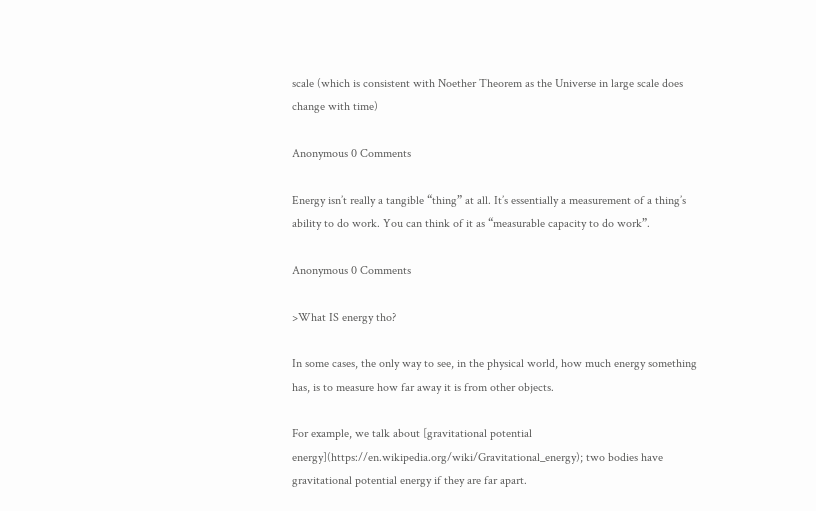scale (which is consistent with Noether Theorem as the Universe in large scale does change with time)

Anonymous 0 Comments

Energy isn’t really a tangible “thing” at all. It’s essentially a measurement of a thing’s ability to do work. You can think of it as “measurable capacity to do work”.

Anonymous 0 Comments

>What IS energy tho?

In some cases, the only way to see, in the physical world, how much energy something has, is to measure how far away it is from other objects.

For example, we talk about [gravitational potential energy](https://en.wikipedia.org/wiki/Gravitational_energy); two bodies have gravitational potential energy if they are far apart.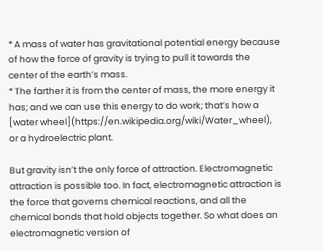* A mass of water has gravitational potential energy because of how the force of gravity is trying to pull it towards the center of the earth’s mass.
* The farther it is from the center of mass, the more energy it has; and we can use this energy to do work; that’s how a [water wheel](https://en.wikipedia.org/wiki/Water_wheel), or a hydroelectric plant.

But gravity isn’t the only force of attraction. Electromagnetic attraction is possible too. In fact, electromagnetic attraction is the force that governs chemical reactions, and all the chemical bonds that hold objects together. So what does an electromagnetic version of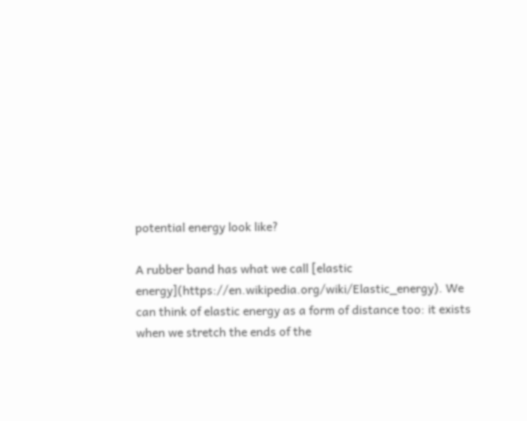potential energy look like?

A rubber band has what we call [elastic energy](https://en.wikipedia.org/wiki/Elastic_energy). We can think of elastic energy as a form of distance too: it exists when we stretch the ends of the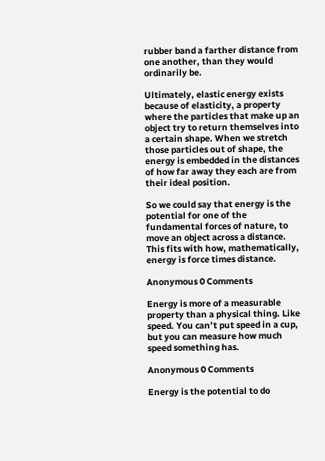rubber band a farther distance from one another, than they would ordinarily be.

Ultimately, elastic energy exists because of elasticity, a property where the particles that make up an object try to return themselves into a certain shape. When we stretch those particles out of shape, the energy is embedded in the distances of how far away they each are from their ideal position.

So we could say that energy is the potential for one of the fundamental forces of nature, to move an object across a distance. This fits with how, mathematically, energy is force times distance.

Anonymous 0 Comments

Energy is more of a measurable property than a physical thing. Like speed. You can’t put speed in a cup, but you can measure how much speed something has.

Anonymous 0 Comments

Energy is the potential to do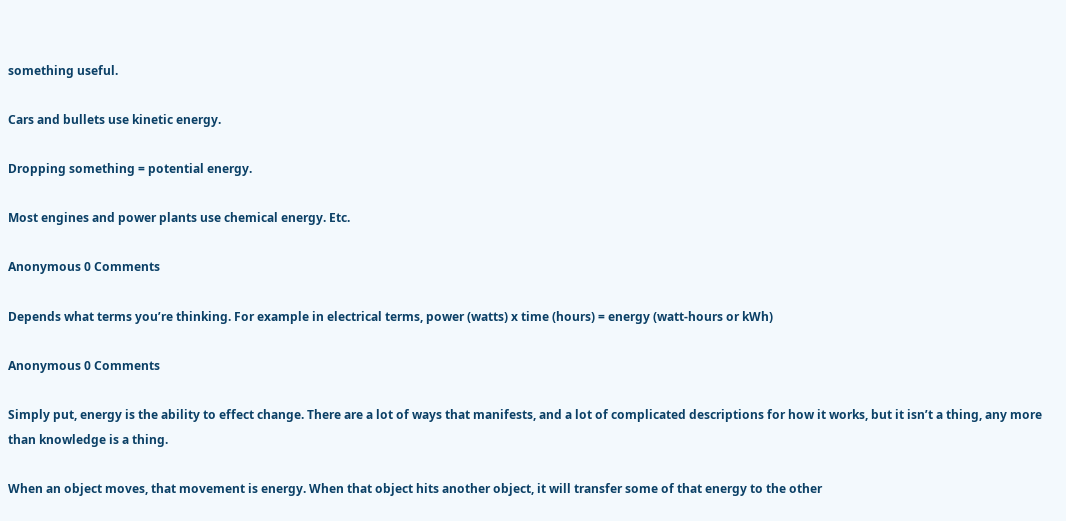something useful.

Cars and bullets use kinetic energy.

Dropping something = potential energy.

Most engines and power plants use chemical energy. Etc.

Anonymous 0 Comments

Depends what terms you’re thinking. For example in electrical terms, power (watts) x time (hours) = energy (watt-hours or kWh)

Anonymous 0 Comments

Simply put, energy is the ability to effect change. There are a lot of ways that manifests, and a lot of complicated descriptions for how it works, but it isn’t a thing, any more than knowledge is a thing.

When an object moves, that movement is energy. When that object hits another object, it will transfer some of that energy to the other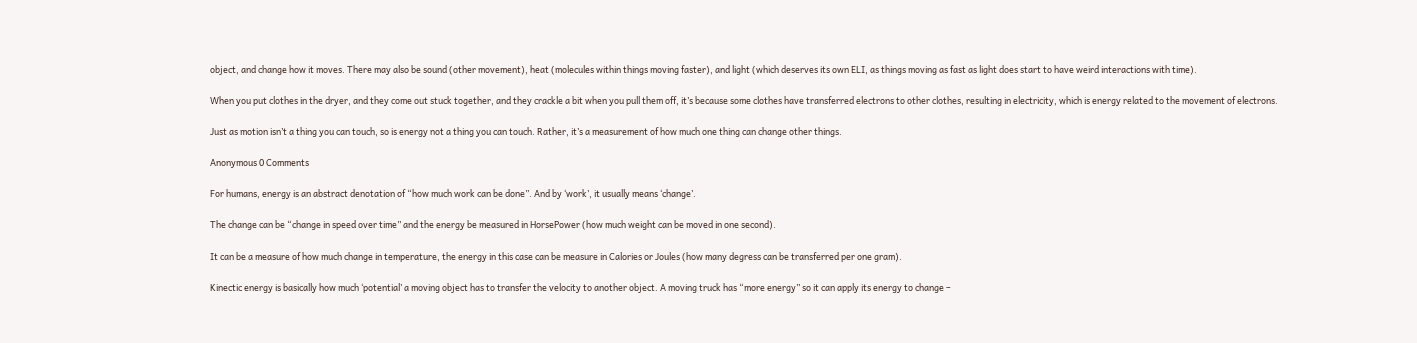object, and change how it moves. There may also be sound (other movement), heat (molecules within things moving faster), and light (which deserves its own ELI, as things moving as fast as light does start to have weird interactions with time).

When you put clothes in the dryer, and they come out stuck together, and they crackle a bit when you pull them off, it’s because some clothes have transferred electrons to other clothes, resulting in electricity, which is energy related to the movement of electrons.

Just as motion isn’t a thing you can touch, so is energy not a thing you can touch. Rather, it’s a measurement of how much one thing can change other things.

Anonymous 0 Comments

For humans, energy is an abstract denotation of “how much work can be done”. And by ‘work’, it usually means ‘change’.

The change can be “change in speed over time” and the energy be measured in HorsePower (how much weight can be moved in one second).

It can be a measure of how much change in temperature, the energy in this case can be measure in Calories or Joules (how many degress can be transferred per one gram).

Kinectic energy is basically how much ‘potential’ a moving object has to transfer the velocity to another object. A moving truck has “more energy” so it can apply its energy to change –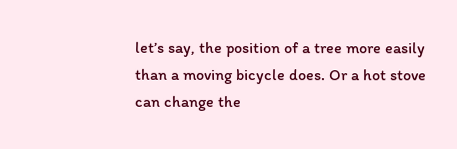let’s say, the position of a tree more easily than a moving bicycle does. Or a hot stove can change the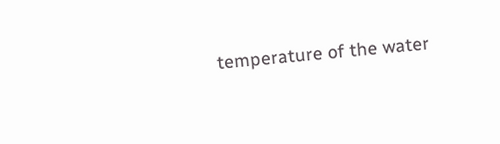temperature of the water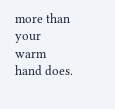more than your warm hand does.